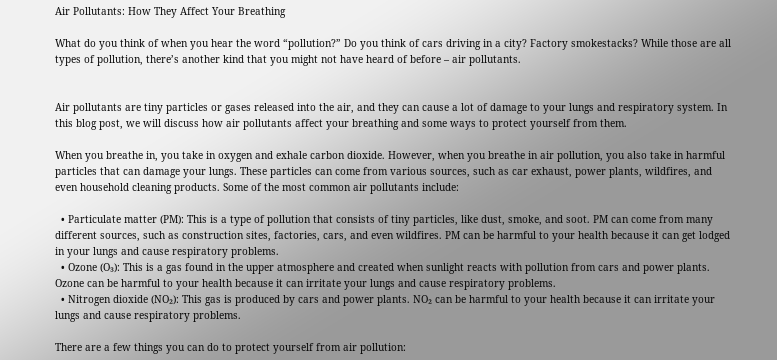Air Pollutants: How They Affect Your Breathing

What do you think of when you hear the word “pollution?” Do you think of cars driving in a city? Factory smokestacks? While those are all types of pollution, there’s another kind that you might not have heard of before – air pollutants.


Air pollutants are tiny particles or gases released into the air, and they can cause a lot of damage to your lungs and respiratory system. In this blog post, we will discuss how air pollutants affect your breathing and some ways to protect yourself from them.

When you breathe in, you take in oxygen and exhale carbon dioxide. However, when you breathe in air pollution, you also take in harmful particles that can damage your lungs. These particles can come from various sources, such as car exhaust, power plants, wildfires, and even household cleaning products. Some of the most common air pollutants include:

  • Particulate matter (PM): This is a type of pollution that consists of tiny particles, like dust, smoke, and soot. PM can come from many different sources, such as construction sites, factories, cars, and even wildfires. PM can be harmful to your health because it can get lodged in your lungs and cause respiratory problems.
  • Ozone (O₃): This is a gas found in the upper atmosphere and created when sunlight reacts with pollution from cars and power plants. Ozone can be harmful to your health because it can irritate your lungs and cause respiratory problems.
  • Nitrogen dioxide (NO₂): This gas is produced by cars and power plants. NO₂ can be harmful to your health because it can irritate your lungs and cause respiratory problems.

There are a few things you can do to protect yourself from air pollution: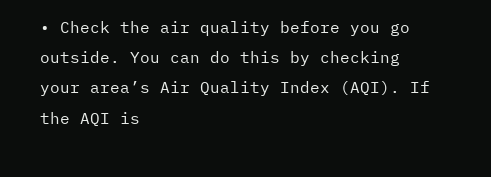• Check the air quality before you go outside. You can do this by checking your area’s Air Quality Index (AQI). If the AQI is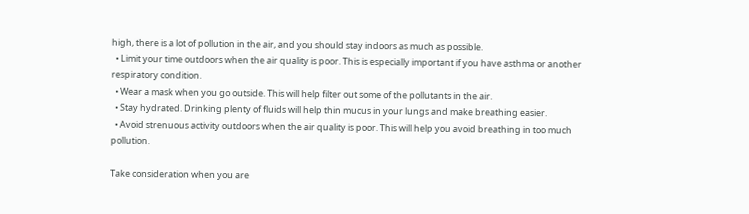high, there is a lot of pollution in the air, and you should stay indoors as much as possible.
  • Limit your time outdoors when the air quality is poor. This is especially important if you have asthma or another respiratory condition.
  • Wear a mask when you go outside. This will help filter out some of the pollutants in the air.
  • Stay hydrated. Drinking plenty of fluids will help thin mucus in your lungs and make breathing easier.
  • Avoid strenuous activity outdoors when the air quality is poor. This will help you avoid breathing in too much pollution.

Take consideration when you are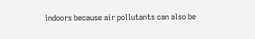indoors because air pollutants can also be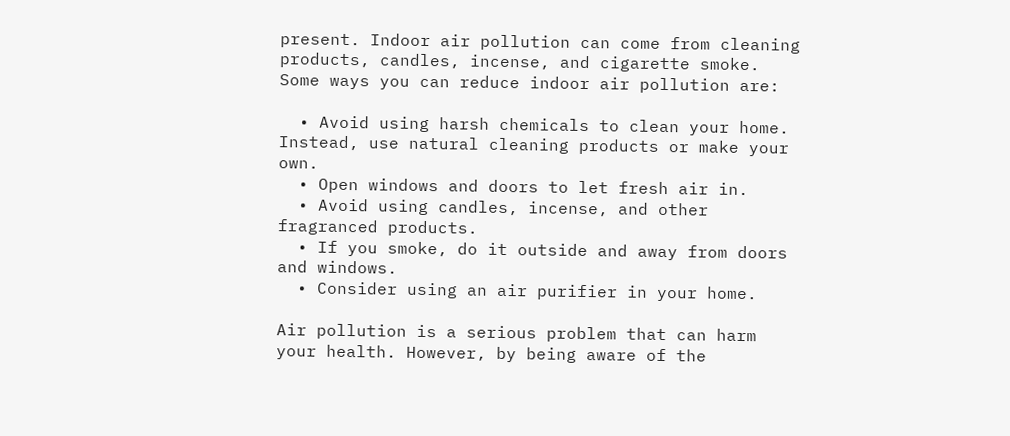present. Indoor air pollution can come from cleaning products, candles, incense, and cigarette smoke. Some ways you can reduce indoor air pollution are:

  • Avoid using harsh chemicals to clean your home. Instead, use natural cleaning products or make your own.
  • Open windows and doors to let fresh air in.
  • Avoid using candles, incense, and other fragranced products.
  • If you smoke, do it outside and away from doors and windows.
  • Consider using an air purifier in your home.

Air pollution is a serious problem that can harm your health. However, by being aware of the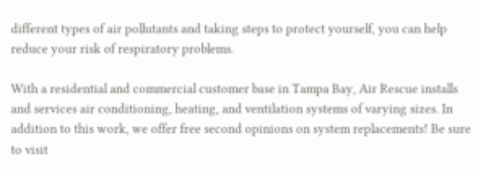different types of air pollutants and taking steps to protect yourself, you can help reduce your risk of respiratory problems.

With a residential and commercial customer base in Tampa Bay, Air Rescue installs and services air conditioning, heating, and ventilation systems of varying sizes. In addition to this work, we offer free second opinions on system replacements! Be sure to visit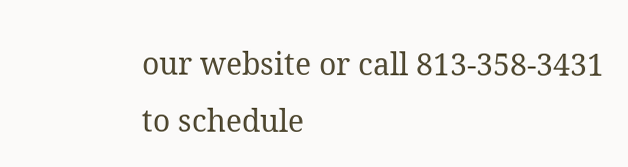our website or call 813-358-3431 to schedule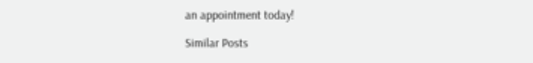an appointment today!

Similar Posts